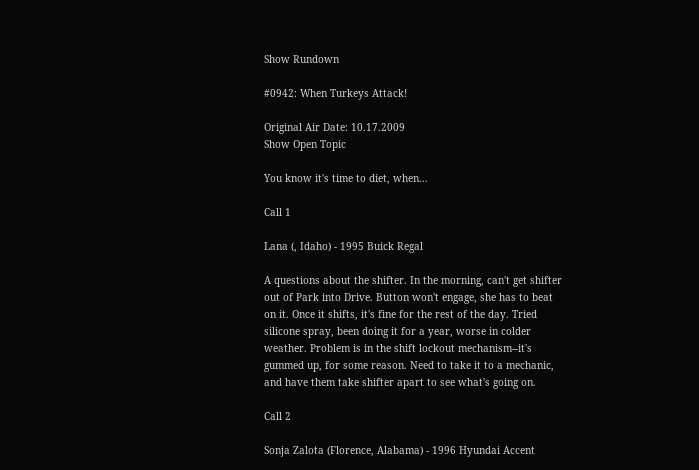Show Rundown

#0942: When Turkeys Attack!

Original Air Date: 10.17.2009
Show Open Topic

You know it's time to diet, when...

Call 1

Lana (, Idaho) - 1995 Buick Regal

A questions about the shifter. In the morning, can't get shifter out of Park into Drive. Button won't engage, she has to beat on it. Once it shifts, it's fine for the rest of the day. Tried silicone spray, been doing it for a year, worse in colder weather. Problem is in the shift lockout mechanism--it's gummed up, for some reason. Need to take it to a mechanic, and have them take shifter apart to see what's going on.

Call 2

Sonja Zalota (Florence, Alabama) - 1996 Hyundai Accent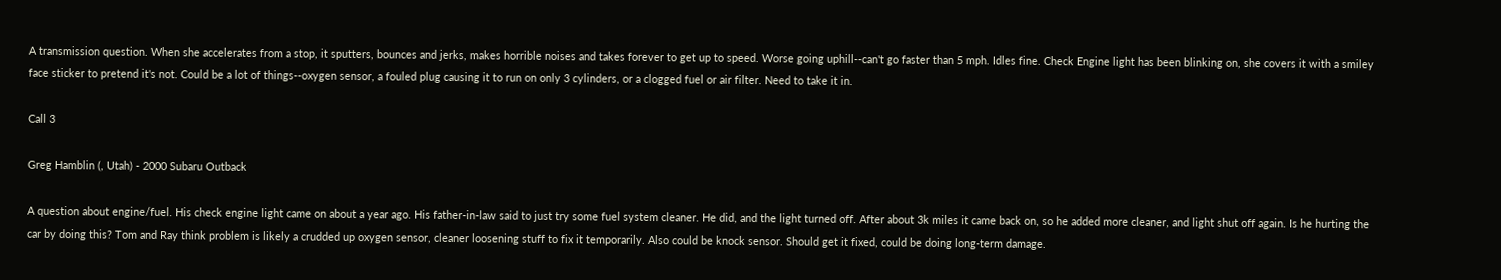A transmission question. When she accelerates from a stop, it sputters, bounces and jerks, makes horrible noises and takes forever to get up to speed. Worse going uphill--can't go faster than 5 mph. Idles fine. Check Engine light has been blinking on, she covers it with a smiley face sticker to pretend it's not. Could be a lot of things--oxygen sensor, a fouled plug causing it to run on only 3 cylinders, or a clogged fuel or air filter. Need to take it in.

Call 3

Greg Hamblin (, Utah) - 2000 Subaru Outback

A question about engine/fuel. His check engine light came on about a year ago. His father-in-law said to just try some fuel system cleaner. He did, and the light turned off. After about 3k miles it came back on, so he added more cleaner, and light shut off again. Is he hurting the car by doing this? Tom and Ray think problem is likely a crudded up oxygen sensor, cleaner loosening stuff to fix it temporarily. Also could be knock sensor. Should get it fixed, could be doing long-term damage.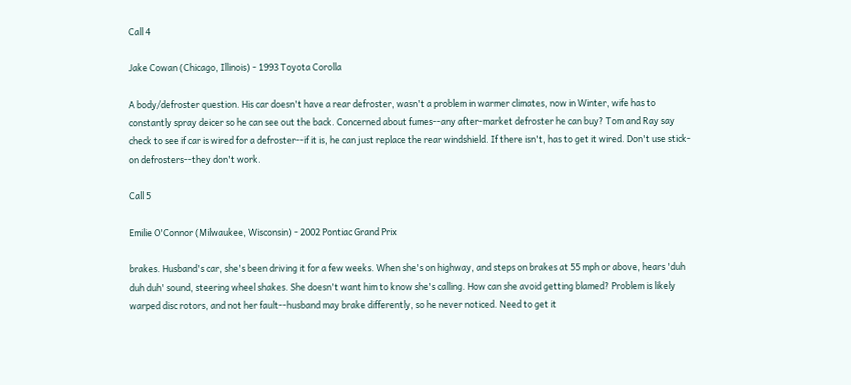Call 4

Jake Cowan (Chicago, Illinois) - 1993 Toyota Corolla

A body/defroster question. His car doesn't have a rear defroster, wasn't a problem in warmer climates, now in Winter, wife has to constantly spray deicer so he can see out the back. Concerned about fumes--any after-market defroster he can buy? Tom and Ray say check to see if car is wired for a defroster--if it is, he can just replace the rear windshield. If there isn't, has to get it wired. Don't use stick-on defrosters--they don't work.

Call 5

Emilie O'Connor (Milwaukee, Wisconsin) - 2002 Pontiac Grand Prix

brakes. Husband's car, she's been driving it for a few weeks. When she's on highway, and steps on brakes at 55 mph or above, hears 'duh duh duh' sound, steering wheel shakes. She doesn't want him to know she's calling. How can she avoid getting blamed? Problem is likely warped disc rotors, and not her fault--husband may brake differently, so he never noticed. Need to get it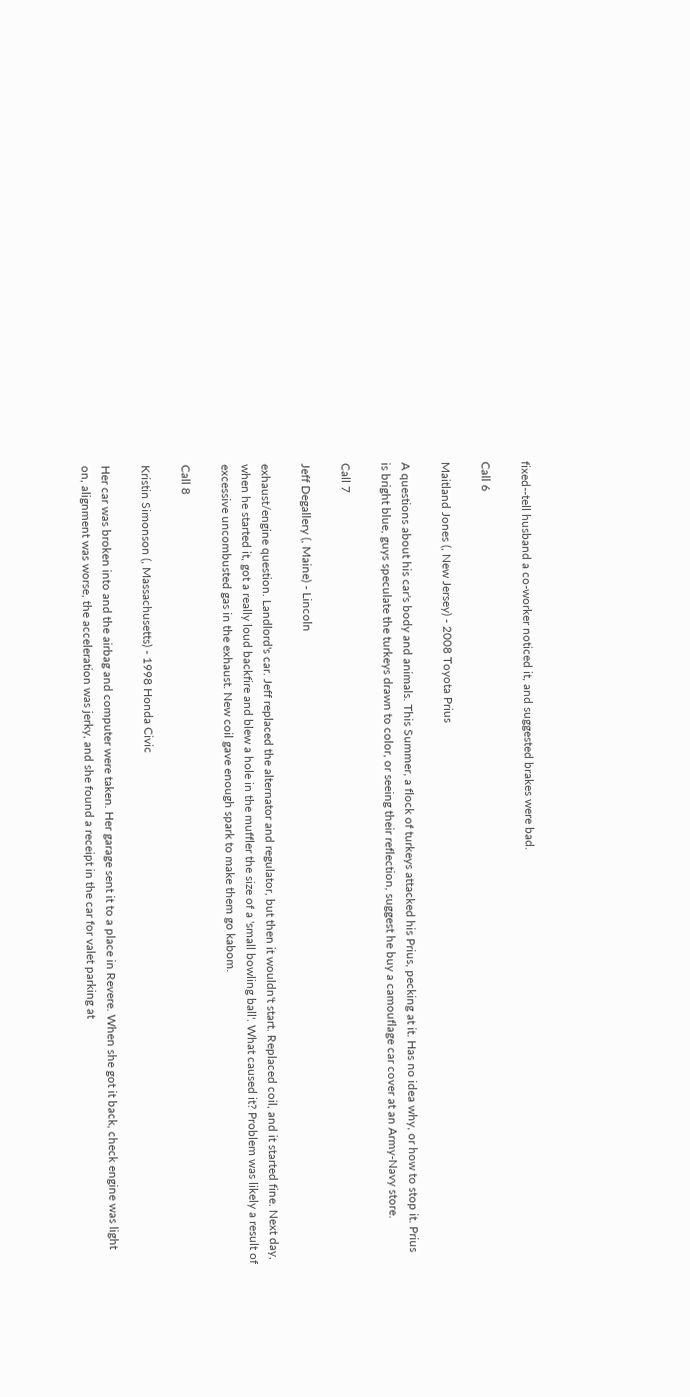fixed--tell husband a co-worker noticed it, and suggested brakes were bad.

Call 6

Maitland Jones (, New Jersey) - 2008 Toyota Prius

A questions about his car's body and animals. This Summer, a flock of turkeys attacked his Prius, pecking at it. Has no idea why, or how to stop it. Prius is bright blue, guys speculate the turkeys drawn to color, or seeing their reflection, suggest he buy a camouflage car cover at an Army-Navy store.

Call 7

Jeff Degallery (, Maine) - Lincoln

exhaust/engine question. Landlord's car. Jeff replaced the alternator and regulator, but then it wouldn't start. Replaced coil, and it started fine. Next day, when he started it, got a really loud backfire and blew a hole in the muffler the size of a 'small bowling ball'. What caused it? Problem was likely a result of excessive uncombusted gas in the exhaust. New coil gave enough spark to make them go kabom.

Call 8

Kristin Simonson (, Massachusetts) - 1998 Honda Civic

Her car was broken into and the airbag and computer were taken. Her garage sent it to a place in Revere. When she got it back, check engine was light on, alignment was worse, the acceleration was jerky, and she found a receipt in the car for valet parking at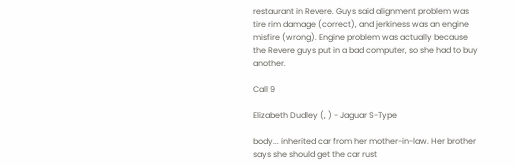restaurant in Revere. Guys said alignment problem was tire rim damage (correct), and jerkiness was an engine misfire (wrong). Engine problem was actually because the Revere guys put in a bad computer, so she had to buy another.

Call 9

Elizabeth Dudley (, ) - Jaguar S-Type

body... inherited car from her mother-in-law. Her brother says she should get the car rust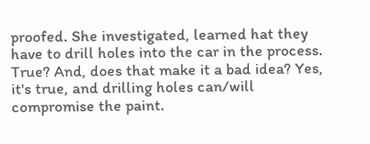proofed. She investigated, learned hat they have to drill holes into the car in the process. True? And, does that make it a bad idea? Yes, it's true, and drilling holes can/will compromise the paint.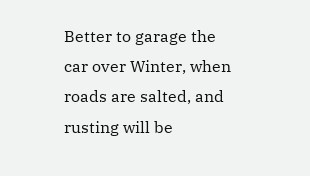Better to garage the car over Winter, when roads are salted, and rusting will be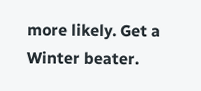more likely. Get a Winter beater.